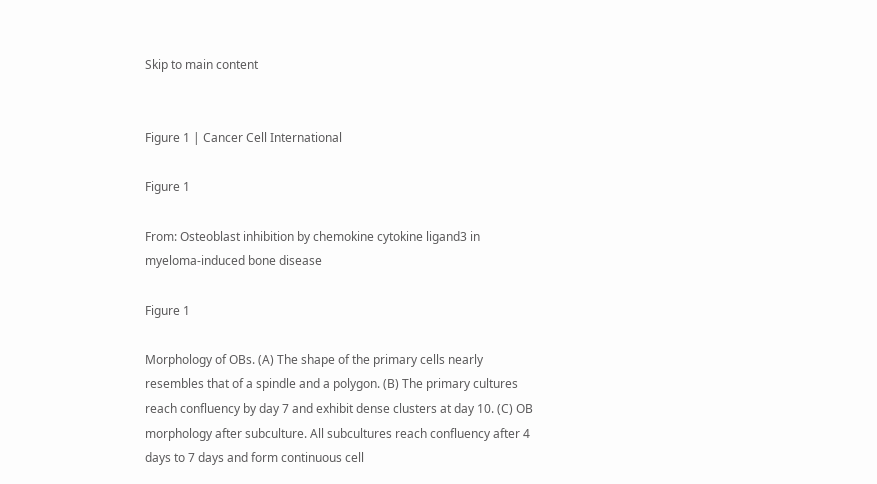Skip to main content


Figure 1 | Cancer Cell International

Figure 1

From: Osteoblast inhibition by chemokine cytokine ligand3 in myeloma-induced bone disease

Figure 1

Morphology of OBs. (A) The shape of the primary cells nearly resembles that of a spindle and a polygon. (B) The primary cultures reach confluency by day 7 and exhibit dense clusters at day 10. (C) OB morphology after subculture. All subcultures reach confluency after 4 days to 7 days and form continuous cell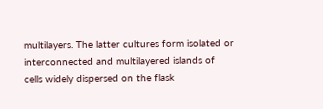multilayers. The latter cultures form isolated or interconnected and multilayered islands of cells widely dispersed on the flask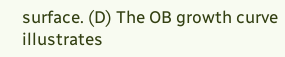surface. (D) The OB growth curve illustrates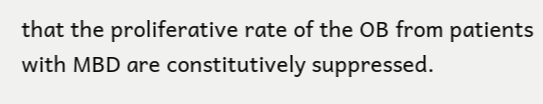that the proliferative rate of the OB from patients with MBD are constitutively suppressed.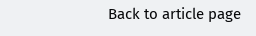Back to article page